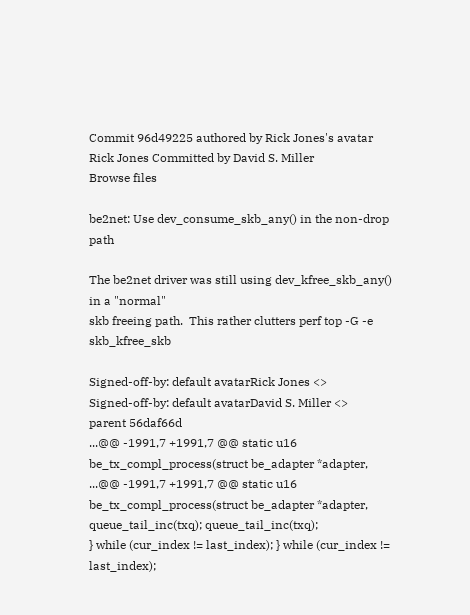Commit 96d49225 authored by Rick Jones's avatar Rick Jones Committed by David S. Miller
Browse files

be2net: Use dev_consume_skb_any() in the non-drop path

The be2net driver was still using dev_kfree_skb_any() in a "normal"
skb freeing path.  This rather clutters perf top -G -e skb_kfree_skb

Signed-off-by: default avatarRick Jones <>
Signed-off-by: default avatarDavid S. Miller <>
parent 56daf66d
...@@ -1991,7 +1991,7 @@ static u16 be_tx_compl_process(struct be_adapter *adapter, ...@@ -1991,7 +1991,7 @@ static u16 be_tx_compl_process(struct be_adapter *adapter,
queue_tail_inc(txq); queue_tail_inc(txq);
} while (cur_index != last_index); } while (cur_index != last_index);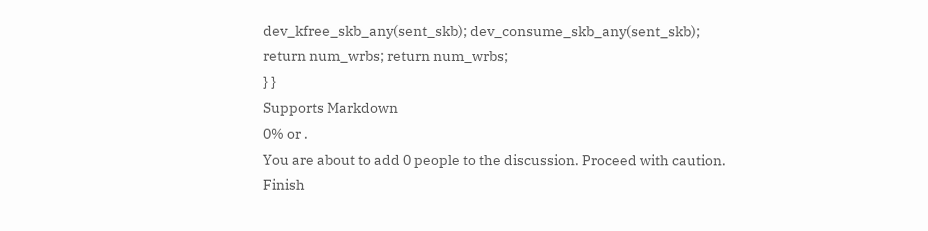dev_kfree_skb_any(sent_skb); dev_consume_skb_any(sent_skb);
return num_wrbs; return num_wrbs;
} }
Supports Markdown
0% or .
You are about to add 0 people to the discussion. Proceed with caution.
Finish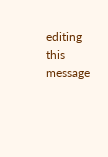editing this message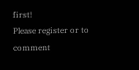first!
Please register or to comment